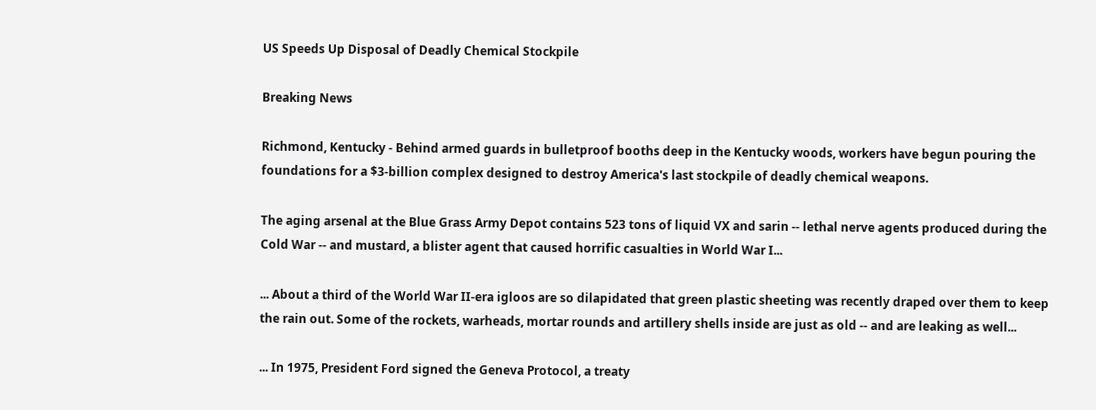US Speeds Up Disposal of Deadly Chemical Stockpile

Breaking News

Richmond, Kentucky - Behind armed guards in bulletproof booths deep in the Kentucky woods, workers have begun pouring the foundations for a $3-billion complex designed to destroy America's last stockpile of deadly chemical weapons.

The aging arsenal at the Blue Grass Army Depot contains 523 tons of liquid VX and sarin -- lethal nerve agents produced during the Cold War -- and mustard, a blister agent that caused horrific casualties in World War I...

... About a third of the World War II-era igloos are so dilapidated that green plastic sheeting was recently draped over them to keep the rain out. Some of the rockets, warheads, mortar rounds and artillery shells inside are just as old -- and are leaking as well...

... In 1975, President Ford signed the Geneva Protocol, a treaty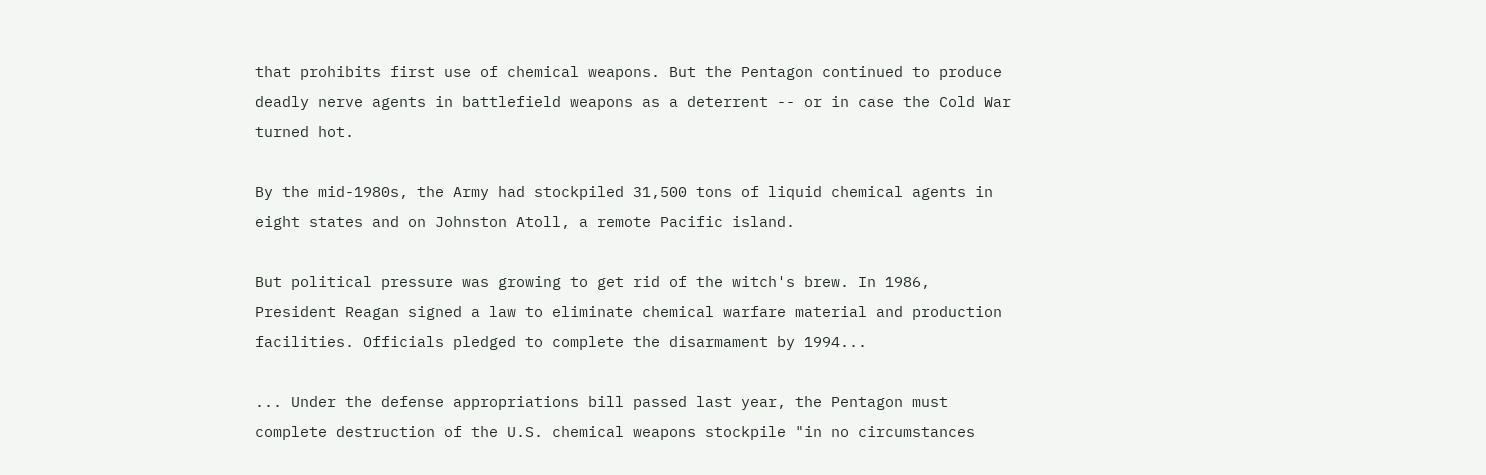that prohibits first use of chemical weapons. But the Pentagon continued to produce deadly nerve agents in battlefield weapons as a deterrent -- or in case the Cold War turned hot.

By the mid-1980s, the Army had stockpiled 31,500 tons of liquid chemical agents in eight states and on Johnston Atoll, a remote Pacific island.

But political pressure was growing to get rid of the witch's brew. In 1986, President Reagan signed a law to eliminate chemical warfare material and production facilities. Officials pledged to complete the disarmament by 1994...

... Under the defense appropriations bill passed last year, the Pentagon must complete destruction of the U.S. chemical weapons stockpile "in no circumstances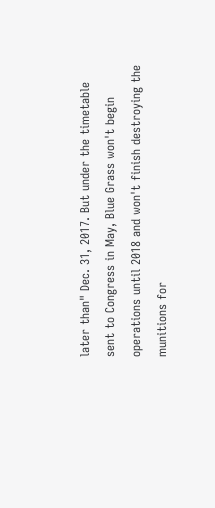later than" Dec. 31, 2017. But under the timetable sent to Congress in May, Blue Grass won't begin operations until 2018 and won't finish destroying the munitions for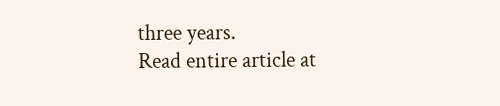three years.
Read entire article at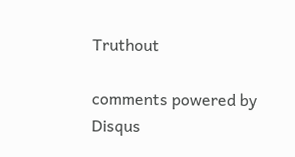Truthout

comments powered by Disqus